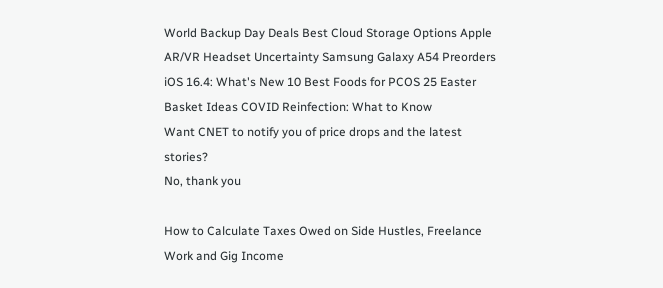World Backup Day Deals Best Cloud Storage Options Apple AR/VR Headset Uncertainty Samsung Galaxy A54 Preorders iOS 16.4: What's New 10 Best Foods for PCOS 25 Easter Basket Ideas COVID Reinfection: What to Know
Want CNET to notify you of price drops and the latest stories?
No, thank you

How to Calculate Taxes Owed on Side Hustles, Freelance Work and Gig Income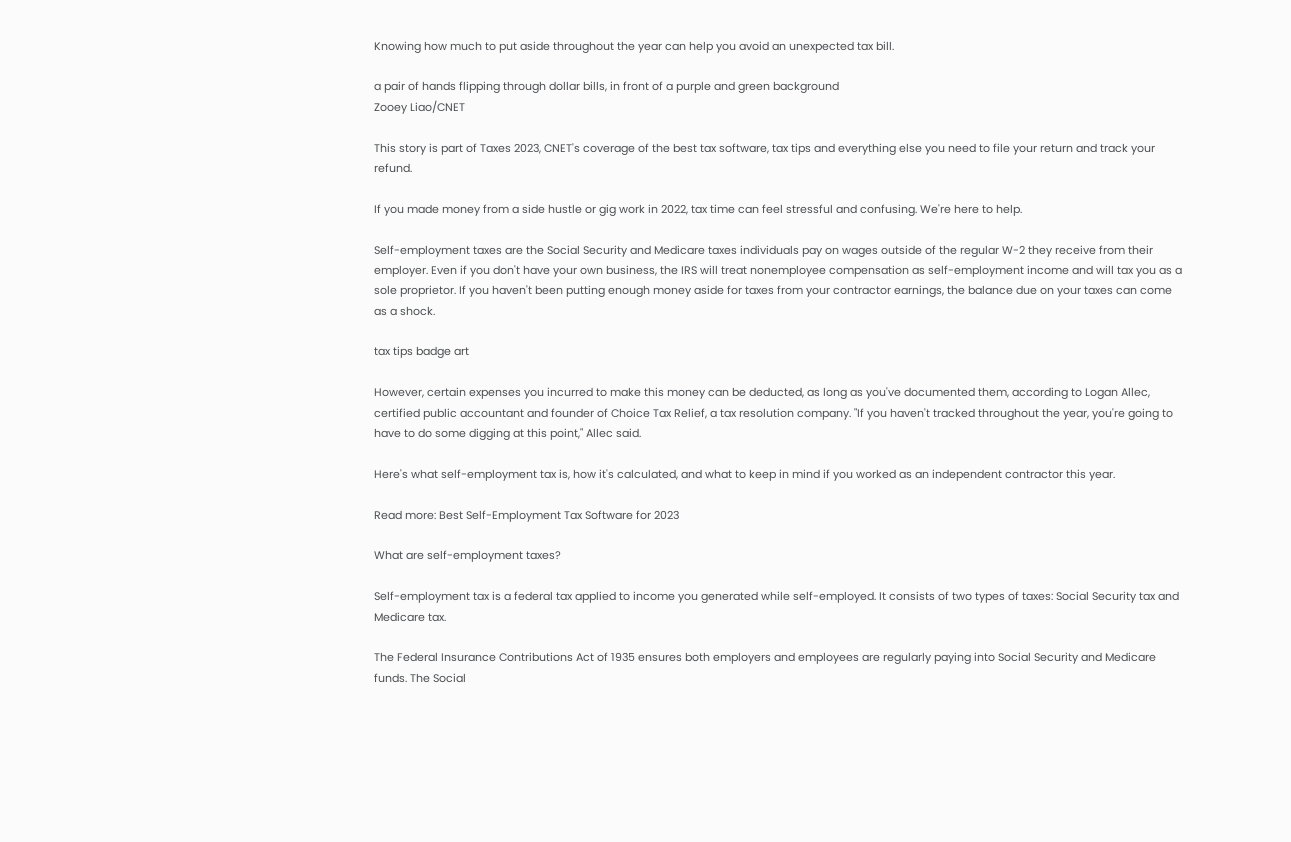Knowing how much to put aside throughout the year can help you avoid an unexpected tax bill.

a pair of hands flipping through dollar bills, in front of a purple and green background
Zooey Liao/CNET

This story is part of Taxes 2023, CNET's coverage of the best tax software, tax tips and everything else you need to file your return and track your refund.

If you made money from a side hustle or gig work in 2022, tax time can feel stressful and confusing. We're here to help.

Self-employment taxes are the Social Security and Medicare taxes individuals pay on wages outside of the regular W-2 they receive from their employer. Even if you don't have your own business, the IRS will treat nonemployee compensation as self-employment income and will tax you as a sole proprietor. If you haven't been putting enough money aside for taxes from your contractor earnings, the balance due on your taxes can come as a shock.

tax tips badge art

However, certain expenses you incurred to make this money can be deducted, as long as you've documented them, according to Logan Allec, certified public accountant and founder of Choice Tax Relief, a tax resolution company. "If you haven't tracked throughout the year, you're going to have to do some digging at this point," Allec said.

Here's what self-employment tax is, how it's calculated, and what to keep in mind if you worked as an independent contractor this year.

Read more: Best Self-Employment Tax Software for 2023

What are self-employment taxes?

Self-employment tax is a federal tax applied to income you generated while self-employed. It consists of two types of taxes: Social Security tax and Medicare tax.

The Federal Insurance Contributions Act of 1935 ensures both employers and employees are regularly paying into Social Security and Medicare funds. The Social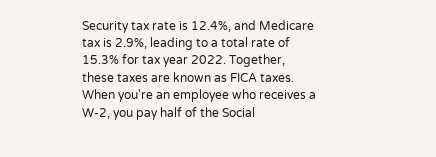Security tax rate is 12.4%, and Medicare tax is 2.9%, leading to a total rate of 15.3% for tax year 2022. Together, these taxes are known as FICA taxes. When you're an employee who receives a W-2, you pay half of the Social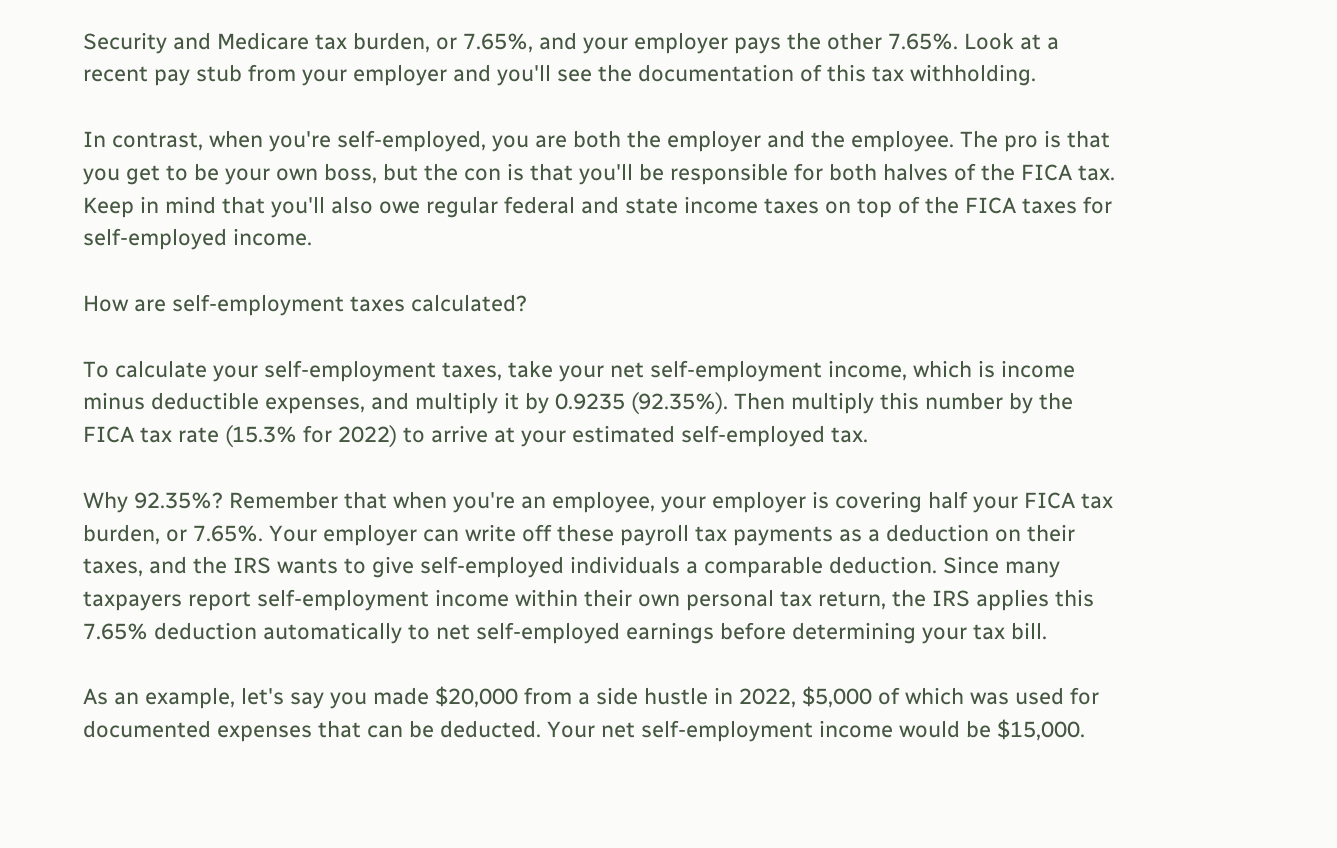Security and Medicare tax burden, or 7.65%, and your employer pays the other 7.65%. Look at a recent pay stub from your employer and you'll see the documentation of this tax withholding.

In contrast, when you're self-employed, you are both the employer and the employee. The pro is that you get to be your own boss, but the con is that you'll be responsible for both halves of the FICA tax. Keep in mind that you'll also owe regular federal and state income taxes on top of the FICA taxes for self-employed income.

How are self-employment taxes calculated?

To calculate your self-employment taxes, take your net self-employment income, which is income minus deductible expenses, and multiply it by 0.9235 (92.35%). Then multiply this number by the FICA tax rate (15.3% for 2022) to arrive at your estimated self-employed tax.

Why 92.35%? Remember that when you're an employee, your employer is covering half your FICA tax burden, or 7.65%. Your employer can write off these payroll tax payments as a deduction on their taxes, and the IRS wants to give self-employed individuals a comparable deduction. Since many taxpayers report self-employment income within their own personal tax return, the IRS applies this 7.65% deduction automatically to net self-employed earnings before determining your tax bill.

As an example, let's say you made $20,000 from a side hustle in 2022, $5,000 of which was used for documented expenses that can be deducted. Your net self-employment income would be $15,000.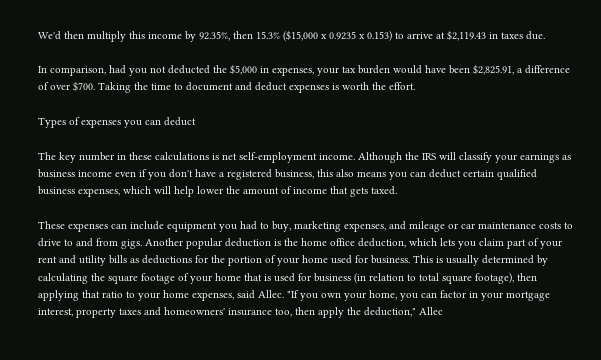We'd then multiply this income by 92.35%, then 15.3% ($15,000 x 0.9235 x 0.153) to arrive at $2,119.43 in taxes due.

In comparison, had you not deducted the $5,000 in expenses, your tax burden would have been $2,825.91, a difference of over $700. Taking the time to document and deduct expenses is worth the effort.

Types of expenses you can deduct

The key number in these calculations is net self-employment income. Although the IRS will classify your earnings as business income even if you don't have a registered business, this also means you can deduct certain qualified business expenses, which will help lower the amount of income that gets taxed.

These expenses can include equipment you had to buy, marketing expenses, and mileage or car maintenance costs to drive to and from gigs. Another popular deduction is the home office deduction, which lets you claim part of your rent and utility bills as deductions for the portion of your home used for business. This is usually determined by calculating the square footage of your home that is used for business (in relation to total square footage), then applying that ratio to your home expenses, said Allec. "If you own your home, you can factor in your mortgage interest, property taxes and homeowners' insurance too, then apply the deduction," Allec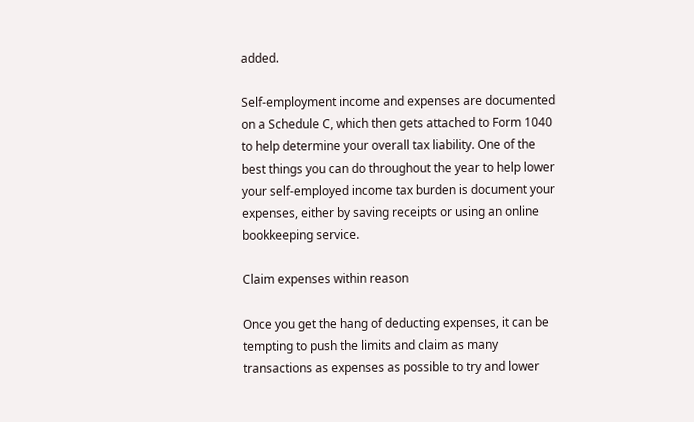added.

Self-employment income and expenses are documented on a Schedule C, which then gets attached to Form 1040 to help determine your overall tax liability. One of the best things you can do throughout the year to help lower your self-employed income tax burden is document your expenses, either by saving receipts or using an online bookkeeping service.

Claim expenses within reason

Once you get the hang of deducting expenses, it can be tempting to push the limits and claim as many transactions as expenses as possible to try and lower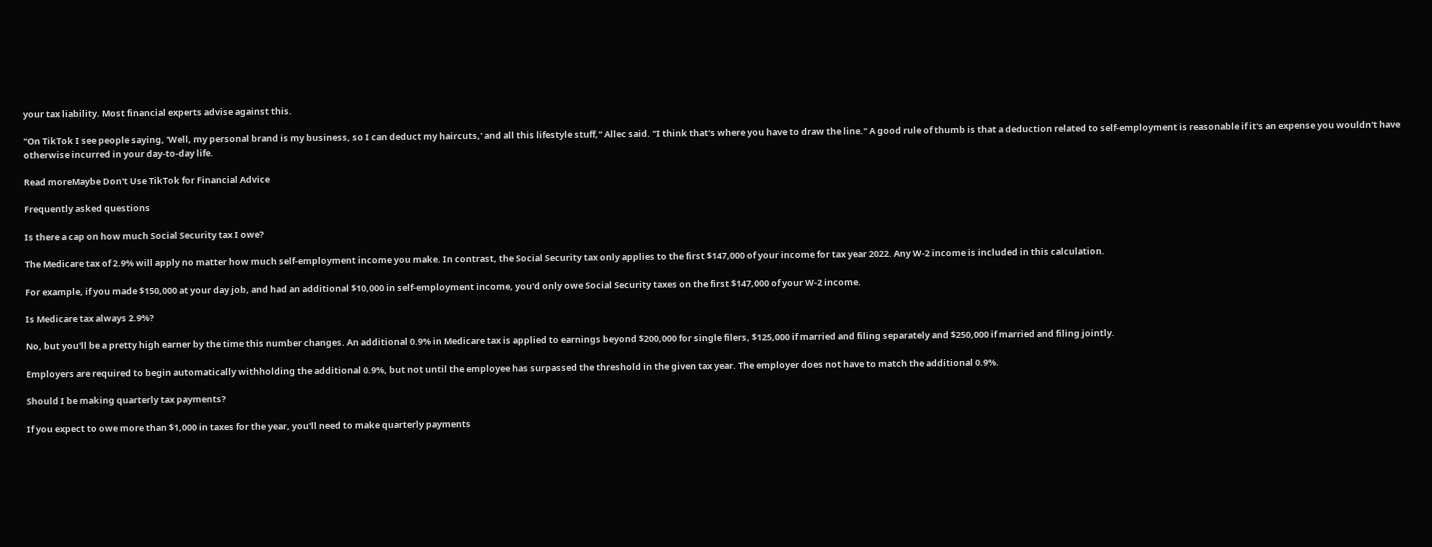your tax liability. Most financial experts advise against this.

"On TikTok I see people saying, 'Well, my personal brand is my business, so I can deduct my haircuts,' and all this lifestyle stuff," Allec said. "I think that's where you have to draw the line." A good rule of thumb is that a deduction related to self-employment is reasonable if it's an expense you wouldn't have otherwise incurred in your day-to-day life.

Read moreMaybe Don't Use TikTok for Financial Advice

Frequently asked questions

Is there a cap on how much Social Security tax I owe?

The Medicare tax of 2.9% will apply no matter how much self-employment income you make. In contrast, the Social Security tax only applies to the first $147,000 of your income for tax year 2022. Any W-2 income is included in this calculation.

For example, if you made $150,000 at your day job, and had an additional $10,000 in self-employment income, you'd only owe Social Security taxes on the first $147,000 of your W-2 income.

Is Medicare tax always 2.9%?

No, but you'll be a pretty high earner by the time this number changes. An additional 0.9% in Medicare tax is applied to earnings beyond $200,000 for single filers, $125,000 if married and filing separately and $250,000 if married and filing jointly.

Employers are required to begin automatically withholding the additional 0.9%, but not until the employee has surpassed the threshold in the given tax year. The employer does not have to match the additional 0.9%.

Should I be making quarterly tax payments?

If you expect to owe more than $1,000 in taxes for the year, you'll need to make quarterly payments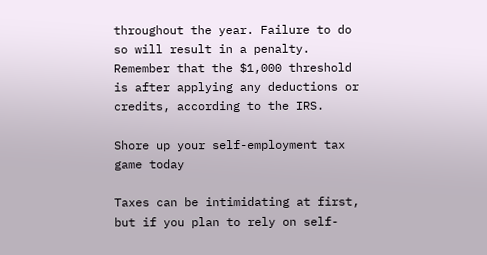throughout the year. Failure to do so will result in a penalty. Remember that the $1,000 threshold is after applying any deductions or credits, according to the IRS.

Shore up your self-employment tax game today

Taxes can be intimidating at first, but if you plan to rely on self-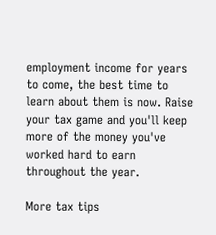employment income for years to come, the best time to learn about them is now. Raise your tax game and you'll keep more of the money you've worked hard to earn throughout the year.

More tax tips